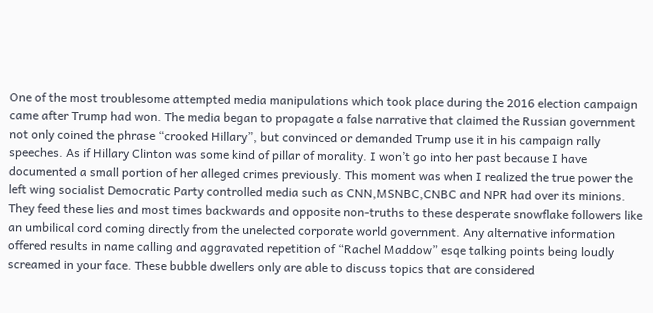One of the most troublesome attempted media manipulations which took place during the 2016 election campaign came after Trump had won. The media began to propagate a false narrative that claimed the Russian government not only coined the phrase “crooked Hillary”, but convinced or demanded Trump use it in his campaign rally speeches. As if Hillary Clinton was some kind of pillar of morality. I won’t go into her past because I have documented a small portion of her alleged crimes previously. This moment was when I realized the true power the left wing socialist Democratic Party controlled media such as CNN,MSNBC,CNBC and NPR had over its minions. They feed these lies and most times backwards and opposite non-truths to these desperate snowflake followers like an umbilical cord coming directly from the unelected corporate world government. Any alternative information offered results in name calling and aggravated repetition of “Rachel Maddow” esqe talking points being loudly screamed in your face. These bubble dwellers only are able to discuss topics that are considered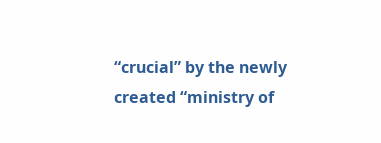“crucial” by the newly created “ministry of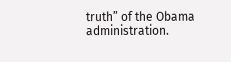truth” of the Obama administration.